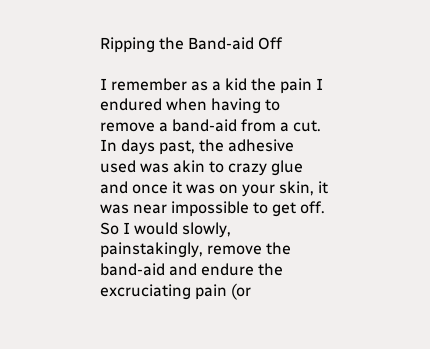Ripping the Band-aid Off

I remember as a kid the pain I endured when having to remove a band-aid from a cut. In days past, the adhesive used was akin to crazy glue and once it was on your skin, it was near impossible to get off. So I would slowly, painstakingly, remove the band-aid and endure the excruciating pain (or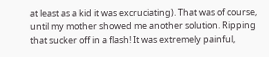at least as a kid it was excruciating). That was of course, until my mother showed me another solution. Ripping that sucker off in a flash! It was extremely painful,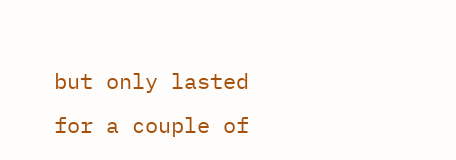but only lasted for a couple of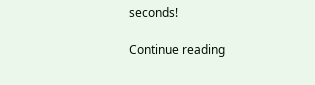seconds!

Continue reading